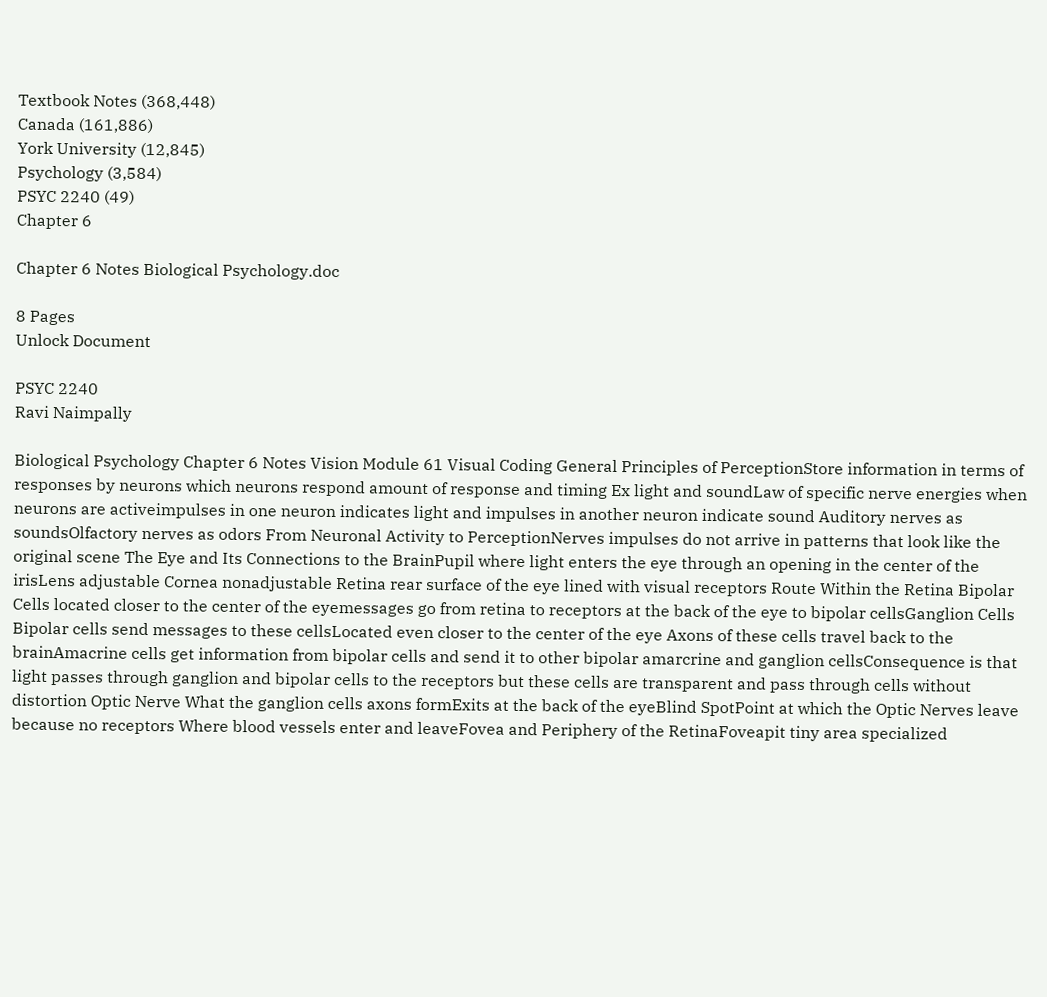Textbook Notes (368,448)
Canada (161,886)
York University (12,845)
Psychology (3,584)
PSYC 2240 (49)
Chapter 6

Chapter 6 Notes Biological Psychology.doc

8 Pages
Unlock Document

PSYC 2240
Ravi Naimpally

Biological Psychology Chapter 6 Notes Vision Module 61 Visual Coding General Principles of PerceptionStore information in terms of responses by neurons which neurons respond amount of response and timing Ex light and soundLaw of specific nerve energies when neurons are activeimpulses in one neuron indicates light and impulses in another neuron indicate sound Auditory nerves as soundsOlfactory nerves as odors From Neuronal Activity to PerceptionNerves impulses do not arrive in patterns that look like the original scene The Eye and Its Connections to the BrainPupil where light enters the eye through an opening in the center of the irisLens adjustable Cornea nonadjustable Retina rear surface of the eye lined with visual receptors Route Within the Retina Bipolar Cells located closer to the center of the eyemessages go from retina to receptors at the back of the eye to bipolar cellsGanglion Cells Bipolar cells send messages to these cellsLocated even closer to the center of the eye Axons of these cells travel back to the brainAmacrine cells get information from bipolar cells and send it to other bipolar amarcrine and ganglion cellsConsequence is that light passes through ganglion and bipolar cells to the receptors but these cells are transparent and pass through cells without distortion Optic Nerve What the ganglion cells axons formExits at the back of the eyeBlind SpotPoint at which the Optic Nerves leave because no receptors Where blood vessels enter and leaveFovea and Periphery of the RetinaFoveapit tiny area specialized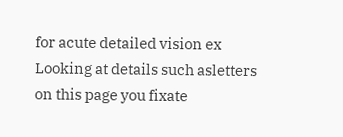for acute detailed vision ex Looking at details such asletters on this page you fixate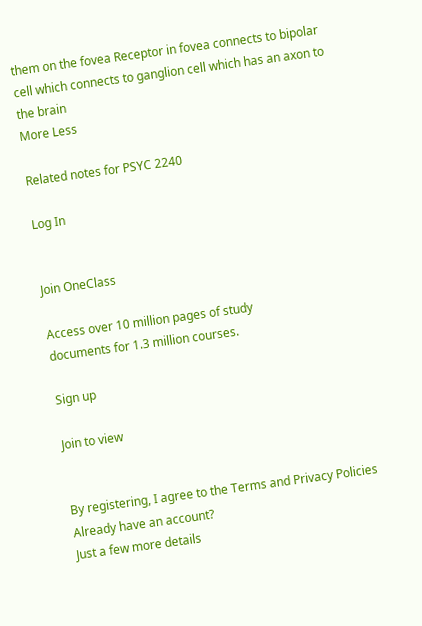them on the fovea Receptor in fovea connects to bipolar cell which connects to ganglion cell which has an axon to the brain
More Less

Related notes for PSYC 2240

Log In


Join OneClass

Access over 10 million pages of study
documents for 1.3 million courses.

Sign up

Join to view


By registering, I agree to the Terms and Privacy Policies
Already have an account?
Just a few more details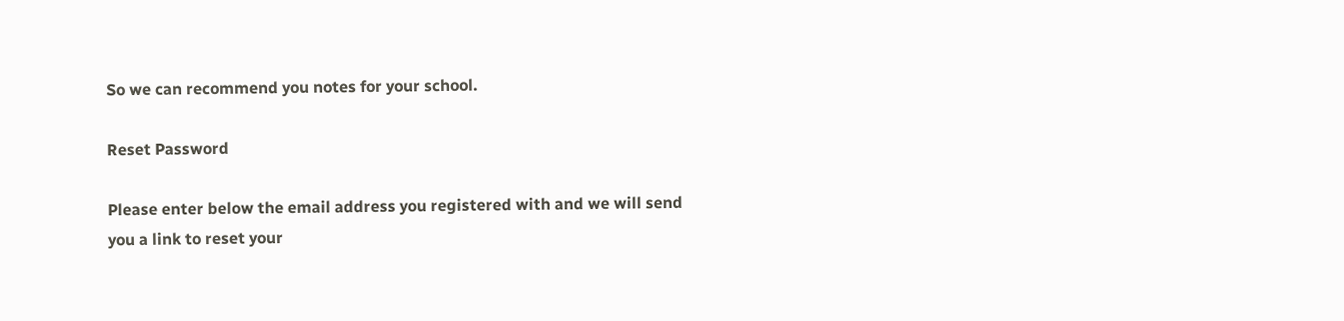So we can recommend you notes for your school.

Reset Password

Please enter below the email address you registered with and we will send you a link to reset your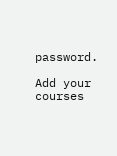password.

Add your courses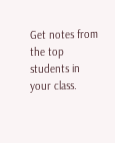Get notes from the top students in your class.